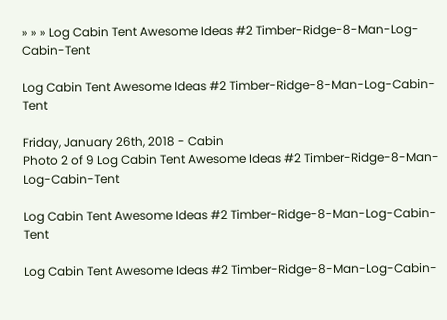» » » Log Cabin Tent Awesome Ideas #2 Timber-Ridge-8-Man-Log-Cabin-Tent

Log Cabin Tent Awesome Ideas #2 Timber-Ridge-8-Man-Log-Cabin-Tent

Friday, January 26th, 2018 - Cabin
Photo 2 of 9 Log Cabin Tent Awesome Ideas #2 Timber-Ridge-8-Man-Log-Cabin-Tent

Log Cabin Tent Awesome Ideas #2 Timber-Ridge-8-Man-Log-Cabin-Tent

Log Cabin Tent Awesome Ideas #2 Timber-Ridge-8-Man-Log-Cabin-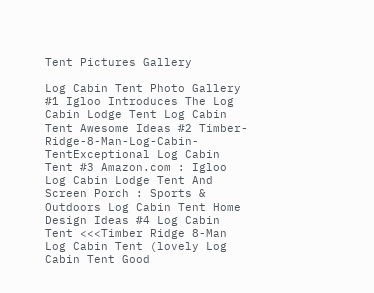Tent Pictures Gallery

Log Cabin Tent Photo Gallery #1 Igloo Introduces The Log Cabin Lodge Tent Log Cabin Tent Awesome Ideas #2 Timber-Ridge-8-Man-Log-Cabin-TentExceptional Log Cabin Tent #3 Amazon.com : Igloo Log Cabin Lodge Tent And Screen Porch : Sports & Outdoors Log Cabin Tent Home Design Ideas #4 Log Cabin Tent <<<Timber Ridge 8-Man Log Cabin Tent (lovely Log Cabin Tent Good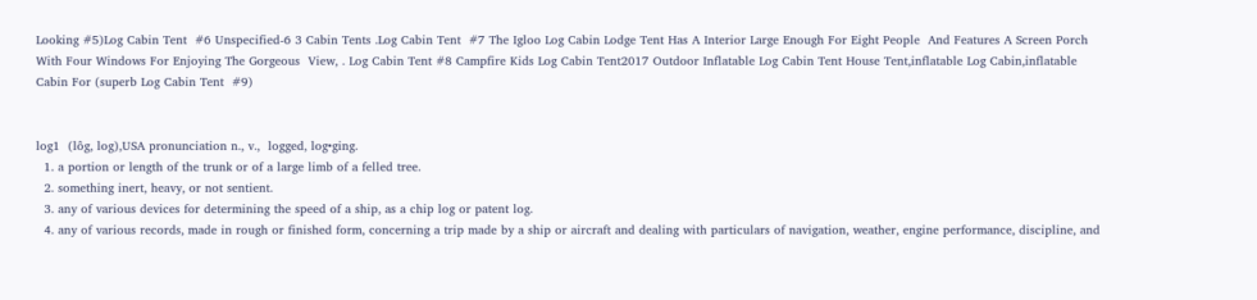Looking #5)Log Cabin Tent  #6 Unspecified-6 3 Cabin Tents .Log Cabin Tent  #7 The Igloo Log Cabin Lodge Tent Has A Interior Large Enough For Eight People  And Features A Screen Porch With Four Windows For Enjoying The Gorgeous  View, . Log Cabin Tent #8 Campfire Kids Log Cabin Tent2017 Outdoor Inflatable Log Cabin Tent House Tent,inflatable Log Cabin,inflatable  Cabin For (superb Log Cabin Tent  #9)


log1  (lôg, log),USA pronunciation n., v.,  logged, log•ging.
  1. a portion or length of the trunk or of a large limb of a felled tree.
  2. something inert, heavy, or not sentient.
  3. any of various devices for determining the speed of a ship, as a chip log or patent log.
  4. any of various records, made in rough or finished form, concerning a trip made by a ship or aircraft and dealing with particulars of navigation, weather, engine performance, discipline, and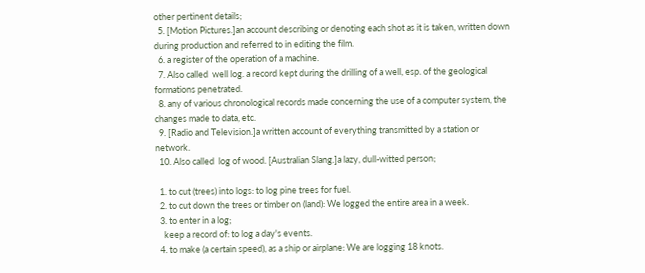other pertinent details;
  5. [Motion Pictures.]an account describing or denoting each shot as it is taken, written down during production and referred to in editing the film.
  6. a register of the operation of a machine.
  7. Also called  well log. a record kept during the drilling of a well, esp. of the geological formations penetrated.
  8. any of various chronological records made concerning the use of a computer system, the changes made to data, etc.
  9. [Radio and Television.]a written account of everything transmitted by a station or network.
  10. Also called  log of wood. [Australian Slang.]a lazy, dull-witted person;

  1. to cut (trees) into logs: to log pine trees for fuel.
  2. to cut down the trees or timber on (land): We logged the entire area in a week.
  3. to enter in a log;
    keep a record of: to log a day's events.
  4. to make (a certain speed), as a ship or airplane: We are logging 18 knots.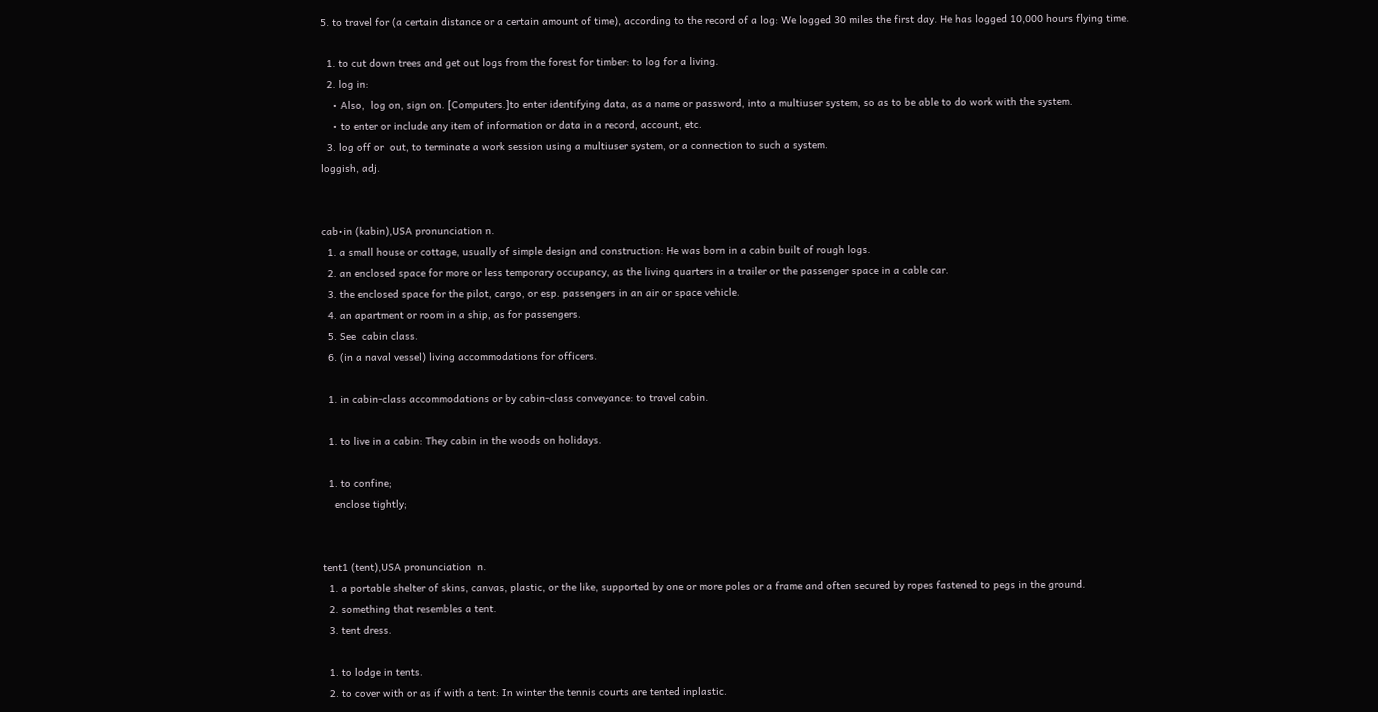5. to travel for (a certain distance or a certain amount of time), according to the record of a log: We logged 30 miles the first day. He has logged 10,000 hours flying time.

  1. to cut down trees and get out logs from the forest for timber: to log for a living.
  2. log in:
    • Also,  log on, sign on. [Computers.]to enter identifying data, as a name or password, into a multiuser system, so as to be able to do work with the system.
    • to enter or include any item of information or data in a record, account, etc.
  3. log off or  out, to terminate a work session using a multiuser system, or a connection to such a system.
loggish, adj.


cab•in (kabin),USA pronunciation n.
  1. a small house or cottage, usually of simple design and construction: He was born in a cabin built of rough logs.
  2. an enclosed space for more or less temporary occupancy, as the living quarters in a trailer or the passenger space in a cable car.
  3. the enclosed space for the pilot, cargo, or esp. passengers in an air or space vehicle.
  4. an apartment or room in a ship, as for passengers.
  5. See  cabin class.
  6. (in a naval vessel) living accommodations for officers.

  1. in cabin-class accommodations or by cabin-class conveyance: to travel cabin.

  1. to live in a cabin: They cabin in the woods on holidays.

  1. to confine;
    enclose tightly;


tent1 (tent),USA pronunciation  n.
  1. a portable shelter of skins, canvas, plastic, or the like, supported by one or more poles or a frame and often secured by ropes fastened to pegs in the ground.
  2. something that resembles a tent.
  3. tent dress.

  1. to lodge in tents.
  2. to cover with or as if with a tent: In winter the tennis courts are tented inplastic.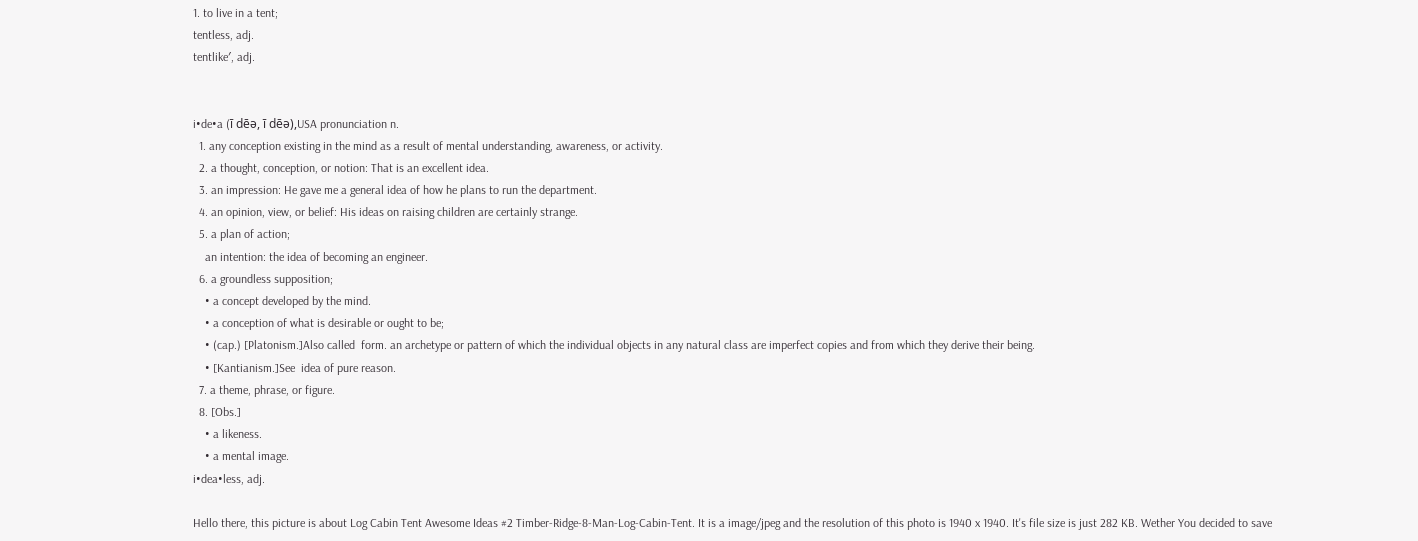1. to live in a tent;
tentless, adj.
tentlike′, adj.


i•de•a (ī dēə, ī dēə),USA pronunciation n.
  1. any conception existing in the mind as a result of mental understanding, awareness, or activity.
  2. a thought, conception, or notion: That is an excellent idea.
  3. an impression: He gave me a general idea of how he plans to run the department.
  4. an opinion, view, or belief: His ideas on raising children are certainly strange.
  5. a plan of action;
    an intention: the idea of becoming an engineer.
  6. a groundless supposition;
    • a concept developed by the mind.
    • a conception of what is desirable or ought to be;
    • (cap.) [Platonism.]Also called  form. an archetype or pattern of which the individual objects in any natural class are imperfect copies and from which they derive their being.
    • [Kantianism.]See  idea of pure reason.
  7. a theme, phrase, or figure.
  8. [Obs.]
    • a likeness.
    • a mental image.
i•dea•less, adj.

Hello there, this picture is about Log Cabin Tent Awesome Ideas #2 Timber-Ridge-8-Man-Log-Cabin-Tent. It is a image/jpeg and the resolution of this photo is 1940 x 1940. It's file size is just 282 KB. Wether You decided to save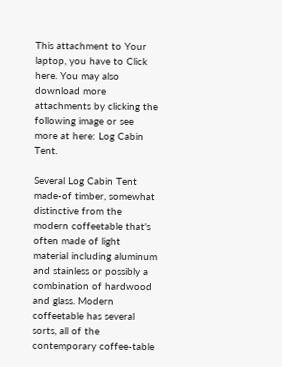This attachment to Your laptop, you have to Click here. You may also download more attachments by clicking the following image or see more at here: Log Cabin Tent.

Several Log Cabin Tent made-of timber, somewhat distinctive from the modern coffeetable that's often made of light material including aluminum and stainless or possibly a combination of hardwood and glass. Modern coffeetable has several sorts, all of the contemporary coffee-table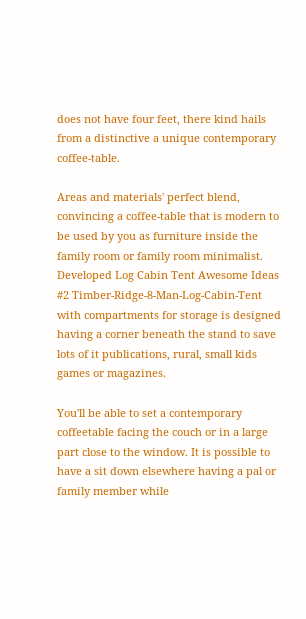does not have four feet, there kind hails from a distinctive a unique contemporary coffee-table.

Areas and materials' perfect blend, convincing a coffee-table that is modern to be used by you as furniture inside the family room or family room minimalist. Developed Log Cabin Tent Awesome Ideas #2 Timber-Ridge-8-Man-Log-Cabin-Tent with compartments for storage is designed having a corner beneath the stand to save lots of it publications, rural, small kids games or magazines.

You'll be able to set a contemporary coffeetable facing the couch or in a large part close to the window. It is possible to have a sit down elsewhere having a pal or family member while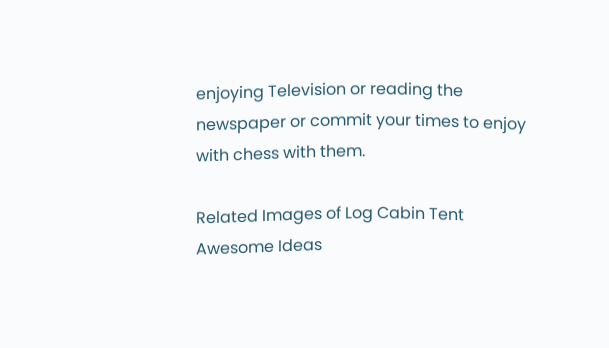enjoying Television or reading the newspaper or commit your times to enjoy with chess with them.

Related Images of Log Cabin Tent Awesome Ideas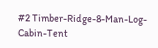#2 Timber-Ridge-8-Man-Log-Cabin-Tent